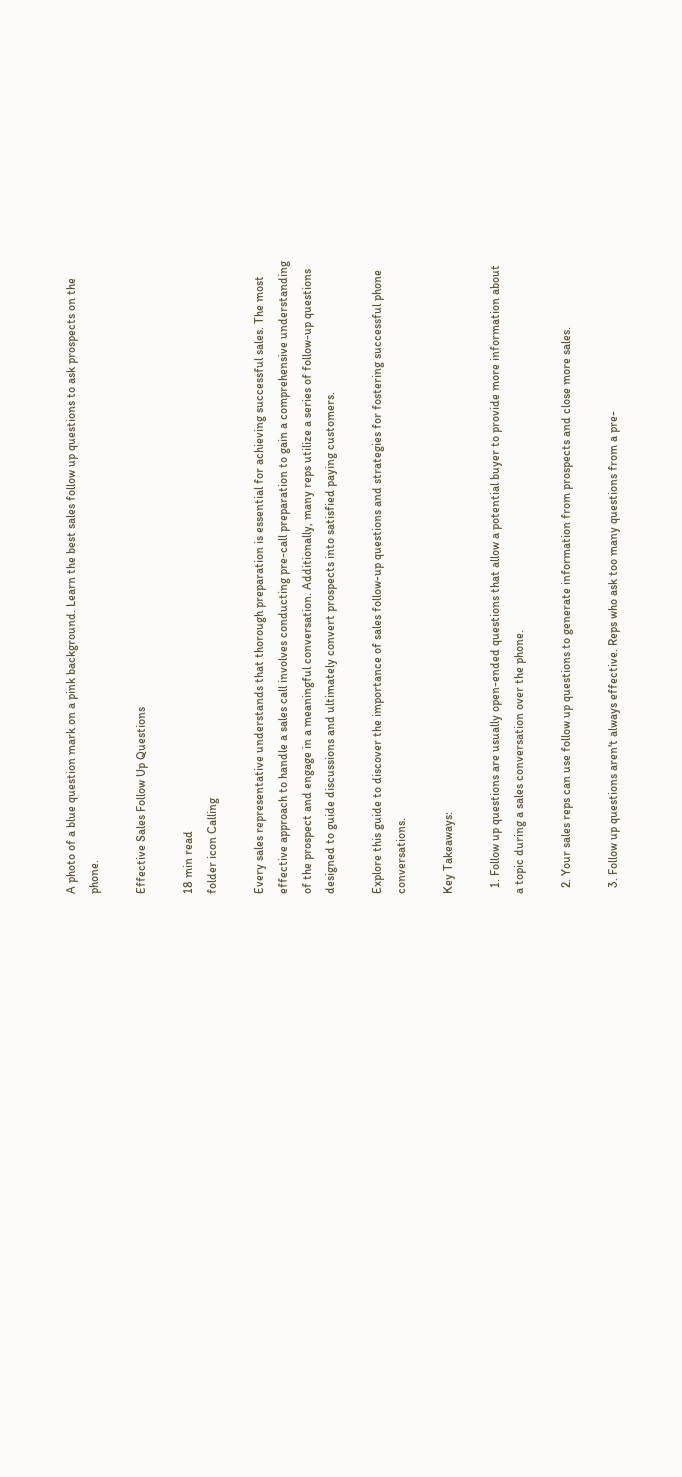A photo of a blue question mark on a pink background. Learn the best sales follow up questions to ask prospects on the phone.

Effective Sales Follow Up Questions

18 min read
folder icon Calling

Every sales representative understands that thorough preparation is essential for achieving successful sales. The most effective approach to handle a sales call involves conducting pre-call preparation to gain a comprehensive understanding of the prospect and engage in a meaningful conversation. Additionally, many reps utilize a series of follow-up questions designed to guide discussions and ultimately convert prospects into satisfied paying customers.

Explore this guide to discover the importance of sales follow-up questions and strategies for fostering successful phone conversations.

Key Takeaways:

  1. Follow up questions are usually open-ended questions that allow a potential buyer to provide more information about a topic during a sales conversation over the phone.

  2. Your sales reps can use follow up questions to generate information from prospects and close more sales.

  3. Follow up questions aren't always effective. Reps who ask too many questions from a pre-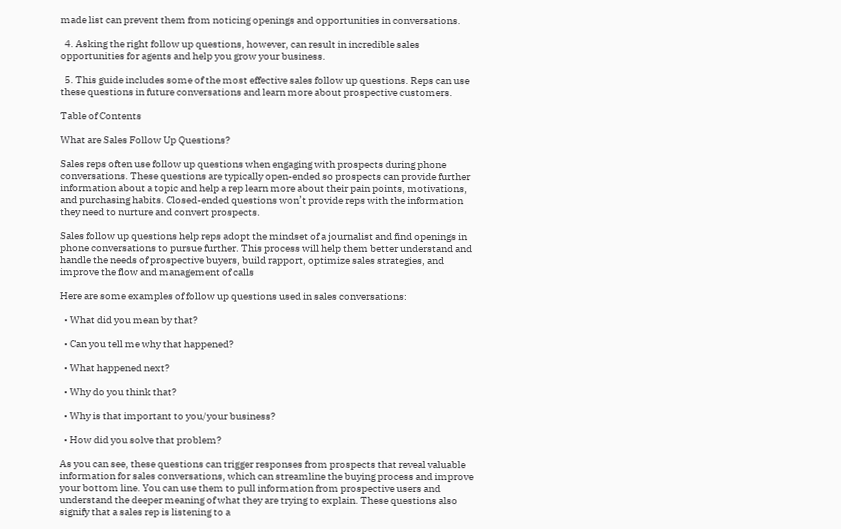made list can prevent them from noticing openings and opportunities in conversations.

  4. Asking the right follow up questions, however, can result in incredible sales opportunities for agents and help you grow your business.

  5. This guide includes some of the most effective sales follow up questions. Reps can use these questions in future conversations and learn more about prospective customers.

Table of Contents

What are Sales Follow Up Questions?

Sales reps often use follow up questions when engaging with prospects during phone conversations. These questions are typically open-ended so prospects can provide further information about a topic and help a rep learn more about their pain points, motivations, and purchasing habits. Closed-ended questions won’t provide reps with the information they need to nurture and convert prospects.

Sales follow up questions help reps adopt the mindset of a journalist and find openings in phone conversations to pursue further. This process will help them better understand and handle the needs of prospective buyers, build rapport, optimize sales strategies, and improve the flow and management of calls

Here are some examples of follow up questions used in sales conversations:

  • What did you mean by that?

  • Can you tell me why that happened?

  • What happened next?

  • Why do you think that?

  • Why is that important to you/your business?

  • How did you solve that problem?

As you can see, these questions can trigger responses from prospects that reveal valuable information for sales conversations, which can streamline the buying process and improve your bottom line. You can use them to pull information from prospective users and understand the deeper meaning of what they are trying to explain. These questions also signify that a sales rep is listening to a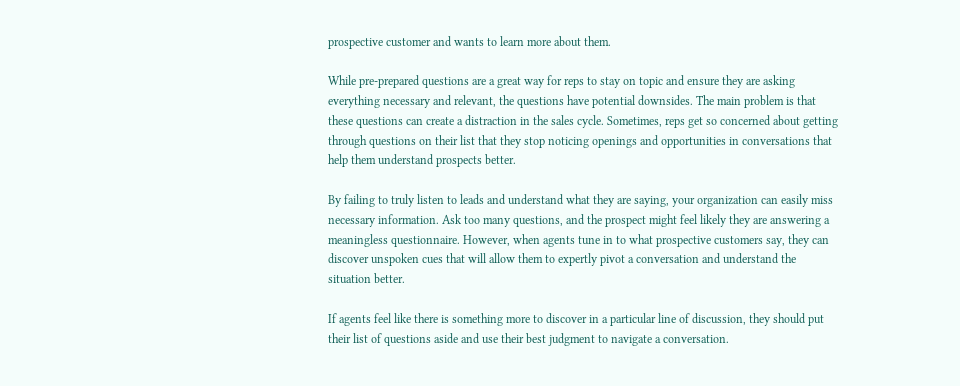prospective customer and wants to learn more about them.

While pre-prepared questions are a great way for reps to stay on topic and ensure they are asking everything necessary and relevant, the questions have potential downsides. The main problem is that these questions can create a distraction in the sales cycle. Sometimes, reps get so concerned about getting through questions on their list that they stop noticing openings and opportunities in conversations that help them understand prospects better.

By failing to truly listen to leads and understand what they are saying, your organization can easily miss necessary information. Ask too many questions, and the prospect might feel likely they are answering a meaningless questionnaire. However, when agents tune in to what prospective customers say, they can discover unspoken cues that will allow them to expertly pivot a conversation and understand the situation better.

If agents feel like there is something more to discover in a particular line of discussion, they should put their list of questions aside and use their best judgment to navigate a conversation.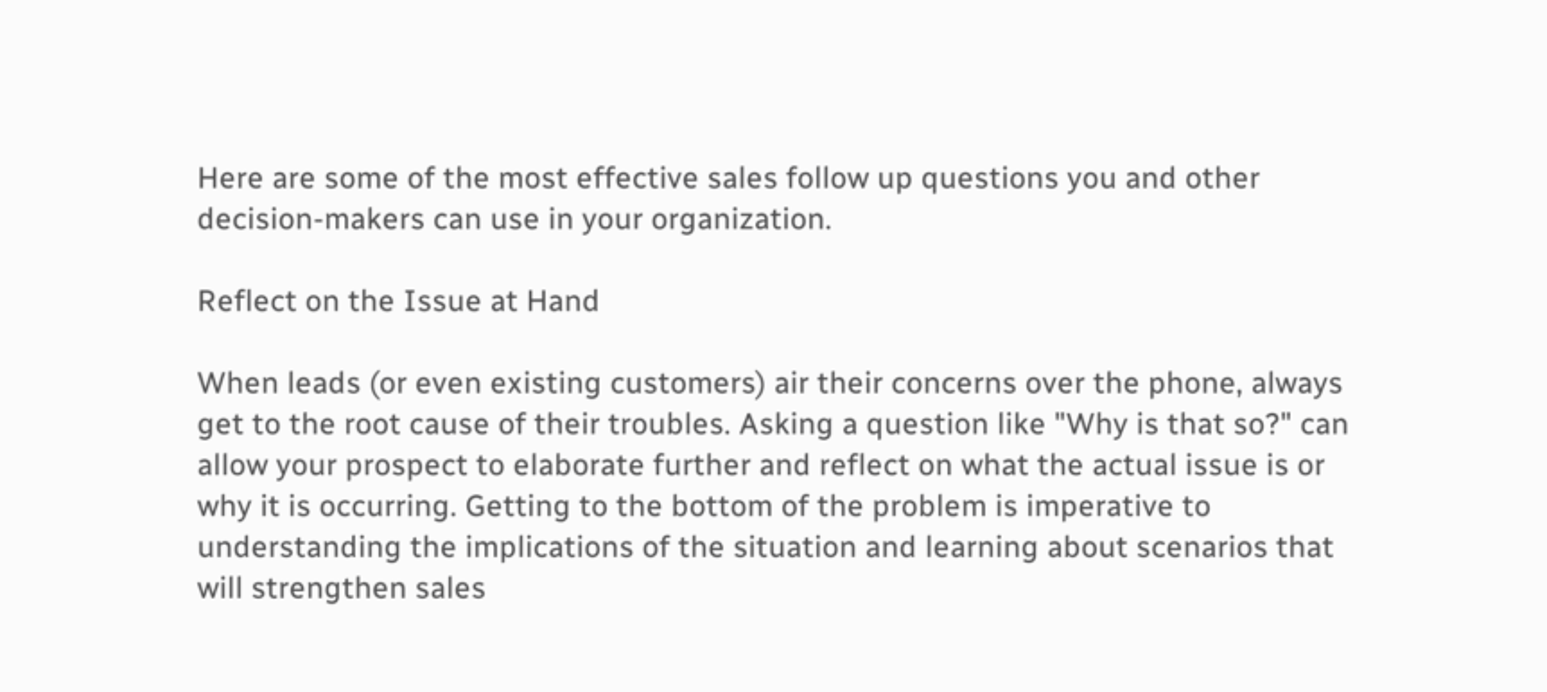Here are some of the most effective sales follow up questions you and other decision-makers can use in your organization.

Reflect on the Issue at Hand

When leads (or even existing customers) air their concerns over the phone, always get to the root cause of their troubles. Asking a question like "Why is that so?" can allow your prospect to elaborate further and reflect on what the actual issue is or why it is occurring. Getting to the bottom of the problem is imperative to understanding the implications of the situation and learning about scenarios that will strengthen sales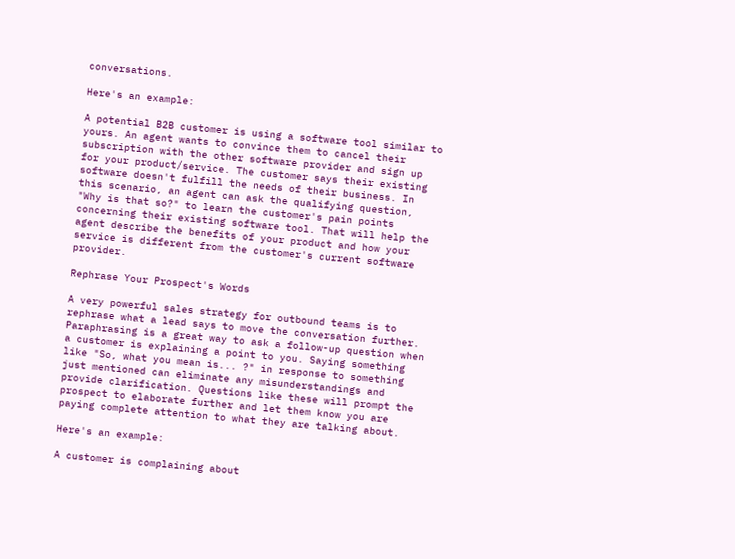conversations.

Here's an example:

A potential B2B customer is using a software tool similar to yours. An agent wants to convince them to cancel their subscription with the other software provider and sign up for your product/service. The customer says their existing software doesn't fulfill the needs of their business. In this scenario, an agent can ask the qualifying question, "Why is that so?" to learn the customer's pain points concerning their existing software tool. That will help the agent describe the benefits of your product and how your service is different from the customer's current software provider.

Rephrase Your Prospect's Words

A very powerful sales strategy for outbound teams is to rephrase what a lead says to move the conversation further. Paraphrasing is a great way to ask a follow-up question when a customer is explaining a point to you. Saying something like "So, what you mean is... ?" in response to something just mentioned can eliminate any misunderstandings and provide clarification. Questions like these will prompt the prospect to elaborate further and let them know you are paying complete attention to what they are talking about.

Here's an example:

A customer is complaining about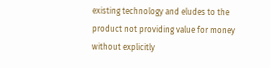existing technology and eludes to the product not providing value for money without explicitly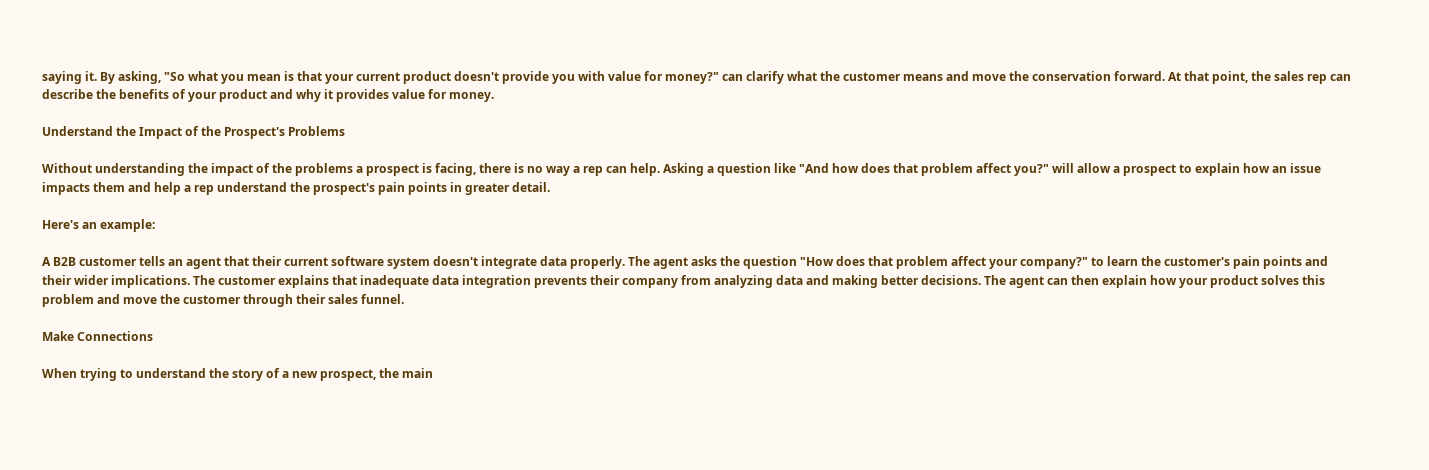saying it. By asking, "So what you mean is that your current product doesn't provide you with value for money?" can clarify what the customer means and move the conservation forward. At that point, the sales rep can describe the benefits of your product and why it provides value for money.

Understand the Impact of the Prospect's Problems

Without understanding the impact of the problems a prospect is facing, there is no way a rep can help. Asking a question like "And how does that problem affect you?" will allow a prospect to explain how an issue impacts them and help a rep understand the prospect's pain points in greater detail.

Here's an example:

A B2B customer tells an agent that their current software system doesn't integrate data properly. The agent asks the question "How does that problem affect your company?" to learn the customer's pain points and their wider implications. The customer explains that inadequate data integration prevents their company from analyzing data and making better decisions. The agent can then explain how your product solves this problem and move the customer through their sales funnel.

Make Connections

When trying to understand the story of a new prospect, the main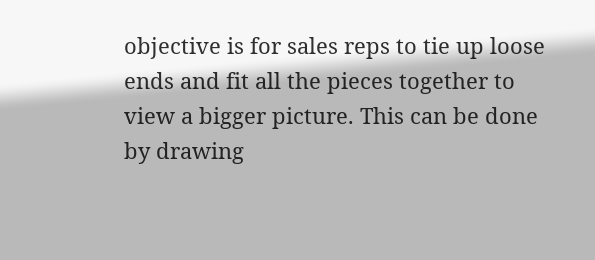objective is for sales reps to tie up loose ends and fit all the pieces together to view a bigger picture. This can be done by drawing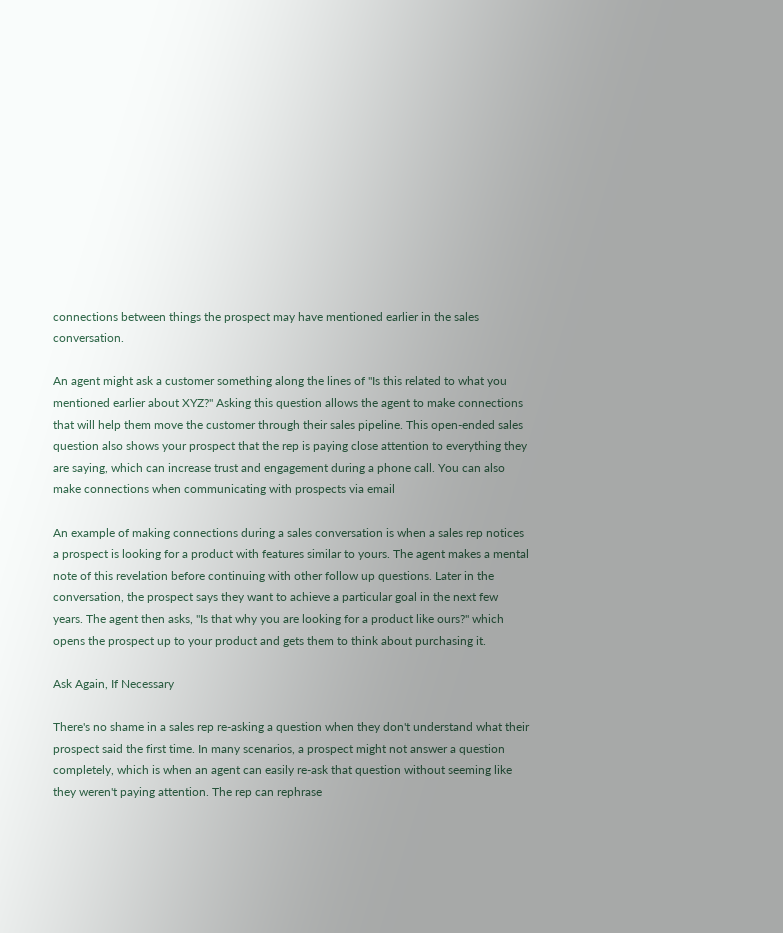connections between things the prospect may have mentioned earlier in the sales conversation.

An agent might ask a customer something along the lines of "Is this related to what you mentioned earlier about XYZ?" Asking this question allows the agent to make connections that will help them move the customer through their sales pipeline. This open-ended sales question also shows your prospect that the rep is paying close attention to everything they are saying, which can increase trust and engagement during a phone call. You can also make connections when communicating with prospects via email

An example of making connections during a sales conversation is when a sales rep notices a prospect is looking for a product with features similar to yours. The agent makes a mental note of this revelation before continuing with other follow up questions. Later in the conversation, the prospect says they want to achieve a particular goal in the next few years. The agent then asks, "Is that why you are looking for a product like ours?" which opens the prospect up to your product and gets them to think about purchasing it.

Ask Again, If Necessary

There's no shame in a sales rep re-asking a question when they don't understand what their prospect said the first time. In many scenarios, a prospect might not answer a question completely, which is when an agent can easily re-ask that question without seeming like they weren't paying attention. The rep can rephrase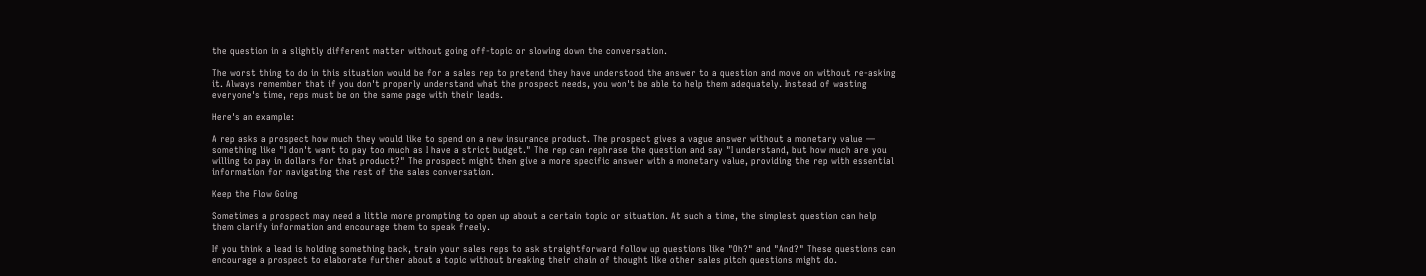the question in a slightly different matter without going off-topic or slowing down the conversation.

The worst thing to do in this situation would be for a sales rep to pretend they have understood the answer to a question and move on without re-asking it. Always remember that if you don't properly understand what the prospect needs, you won't be able to help them adequately. Instead of wasting everyone's time, reps must be on the same page with their leads.

Here's an example:

A rep asks a prospect how much they would like to spend on a new insurance product. The prospect gives a vague answer without a monetary value — something like "I don't want to pay too much as I have a strict budget." The rep can rephrase the question and say "I understand, but how much are you willing to pay in dollars for that product?" The prospect might then give a more specific answer with a monetary value, providing the rep with essential information for navigating the rest of the sales conversation.

Keep the Flow Going

Sometimes a prospect may need a little more prompting to open up about a certain topic or situation. At such a time, the simplest question can help them clarify information and encourage them to speak freely.

If you think a lead is holding something back, train your sales reps to ask straightforward follow up questions like "Oh?" and "And?" These questions can encourage a prospect to elaborate further about a topic without breaking their chain of thought like other sales pitch questions might do.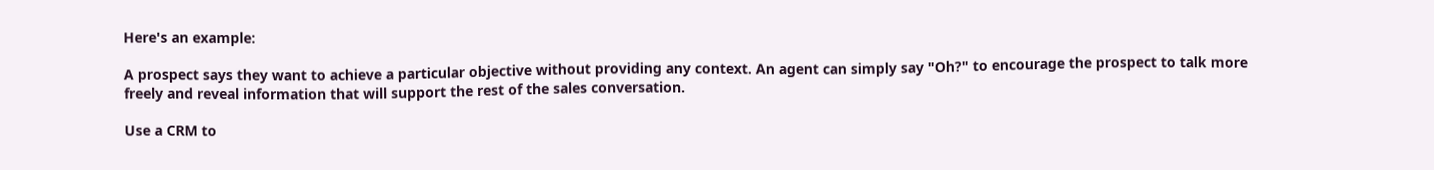Here's an example:

A prospect says they want to achieve a particular objective without providing any context. An agent can simply say "Oh?" to encourage the prospect to talk more freely and reveal information that will support the rest of the sales conversation.

Use a CRM to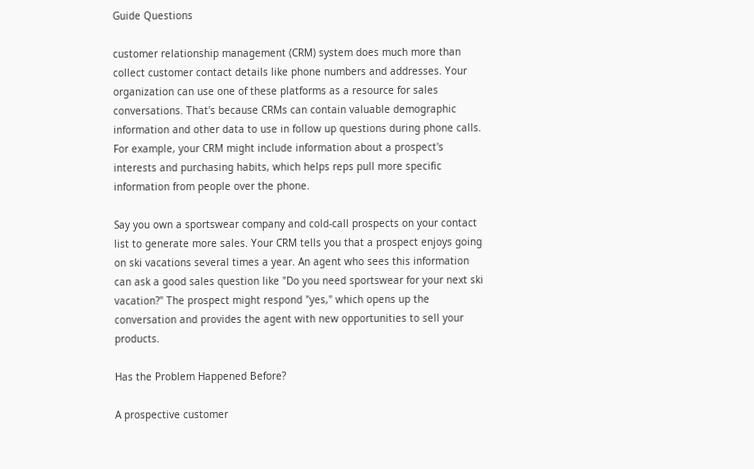Guide Questions

customer relationship management (CRM) system does much more than collect customer contact details like phone numbers and addresses. Your organization can use one of these platforms as a resource for sales conversations. That's because CRMs can contain valuable demographic information and other data to use in follow up questions during phone calls. For example, your CRM might include information about a prospect's interests and purchasing habits, which helps reps pull more specific information from people over the phone.

Say you own a sportswear company and cold-call prospects on your contact list to generate more sales. Your CRM tells you that a prospect enjoys going on ski vacations several times a year. An agent who sees this information can ask a good sales question like "Do you need sportswear for your next ski vacation?" The prospect might respond "yes," which opens up the conversation and provides the agent with new opportunities to sell your products.

Has the Problem Happened Before?

A prospective customer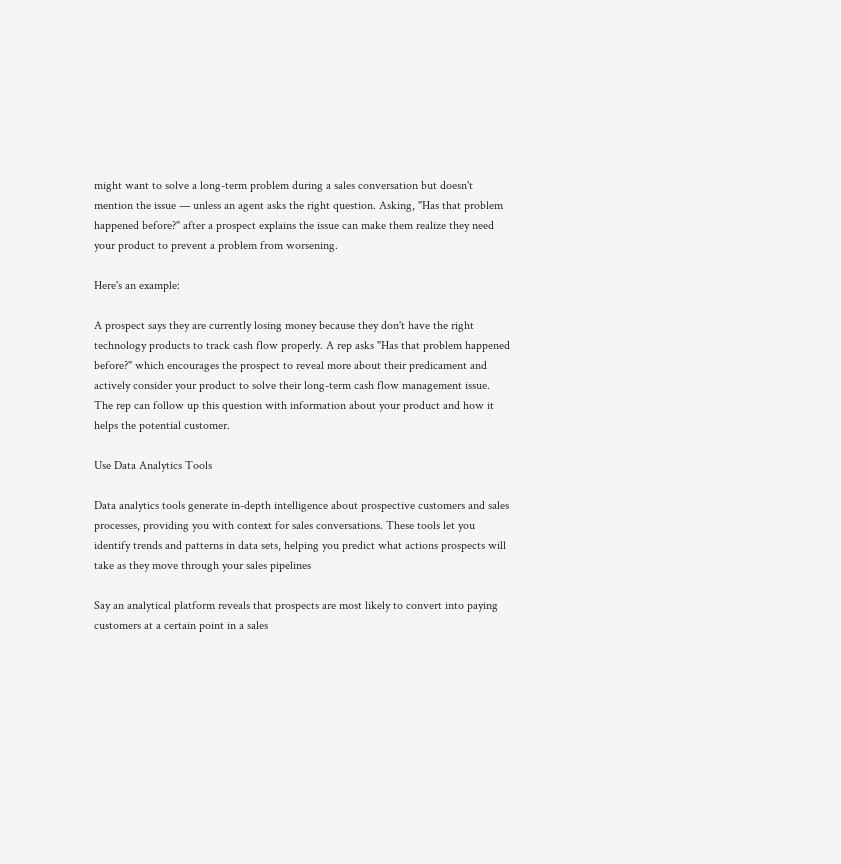might want to solve a long-term problem during a sales conversation but doesn't mention the issue — unless an agent asks the right question. Asking, "Has that problem happened before?" after a prospect explains the issue can make them realize they need your product to prevent a problem from worsening.

Here's an example:

A prospect says they are currently losing money because they don't have the right technology products to track cash flow properly. A rep asks "Has that problem happened before?" which encourages the prospect to reveal more about their predicament and actively consider your product to solve their long-term cash flow management issue. The rep can follow up this question with information about your product and how it helps the potential customer.

Use Data Analytics Tools

Data analytics tools generate in-depth intelligence about prospective customers and sales processes, providing you with context for sales conversations. These tools let you identify trends and patterns in data sets, helping you predict what actions prospects will take as they move through your sales pipelines

Say an analytical platform reveals that prospects are most likely to convert into paying customers at a certain point in a sales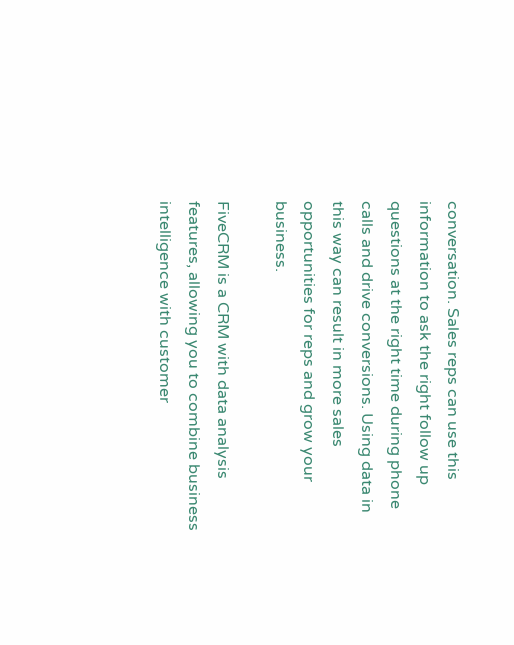conversation. Sales reps can use this information to ask the right follow up questions at the right time during phone calls and drive conversions. Using data in this way can result in more sales opportunities for reps and grow your business.

FiveCRM is a CRM with data analysis features, allowing you to combine business intelligence with customer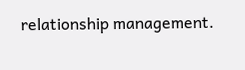relationship management.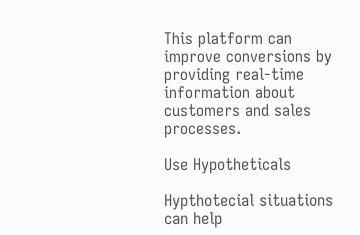This platform can improve conversions by providing real-time information about customers and sales processes.

Use Hypotheticals

Hypthotecial situations can help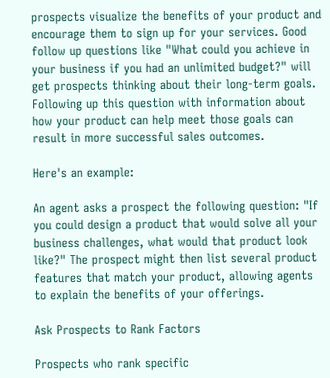prospects visualize the benefits of your product and encourage them to sign up for your services. Good follow up questions like "What could you achieve in your business if you had an unlimited budget?" will get prospects thinking about their long-term goals. Following up this question with information about how your product can help meet those goals can result in more successful sales outcomes.

Here's an example:

An agent asks a prospect the following question: "If you could design a product that would solve all your business challenges, what would that product look like?" The prospect might then list several product features that match your product, allowing agents to explain the benefits of your offerings.

Ask Prospects to Rank Factors

Prospects who rank specific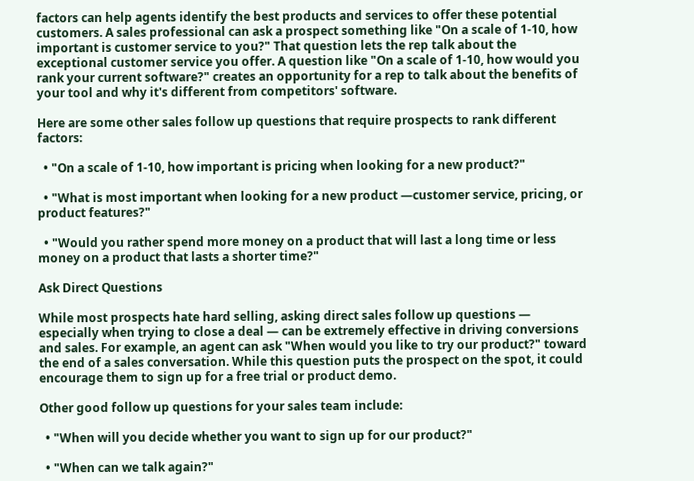factors can help agents identify the best products and services to offer these potential customers. A sales professional can ask a prospect something like "On a scale of 1-10, how important is customer service to you?" That question lets the rep talk about the exceptional customer service you offer. A question like "On a scale of 1-10, how would you rank your current software?" creates an opportunity for a rep to talk about the benefits of your tool and why it's different from competitors' software.

Here are some other sales follow up questions that require prospects to rank different factors:

  • "On a scale of 1-10, how important is pricing when looking for a new product?"

  • "What is most important when looking for a new product —customer service, pricing, or product features?"

  • "Would you rather spend more money on a product that will last a long time or less money on a product that lasts a shorter time?"

Ask Direct Questions

While most prospects hate hard selling, asking direct sales follow up questions — especially when trying to close a deal — can be extremely effective in driving conversions and sales. For example, an agent can ask "When would you like to try our product?" toward the end of a sales conversation. While this question puts the prospect on the spot, it could encourage them to sign up for a free trial or product demo.

Other good follow up questions for your sales team include:

  • "When will you decide whether you want to sign up for our product?"

  • "When can we talk again?"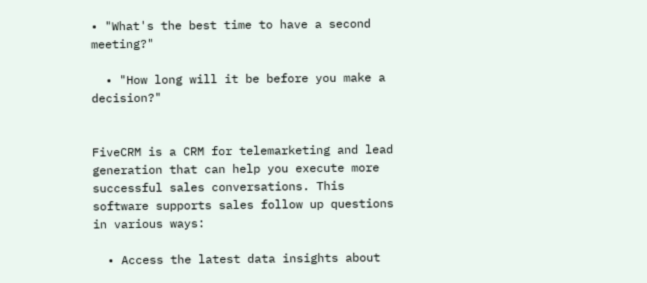• "What's the best time to have a second meeting?"

  • "How long will it be before you make a decision?"


FiveCRM is a CRM for telemarketing and lead generation that can help you execute more successful sales conversations. This software supports sales follow up questions in various ways:

  • Access the latest data insights about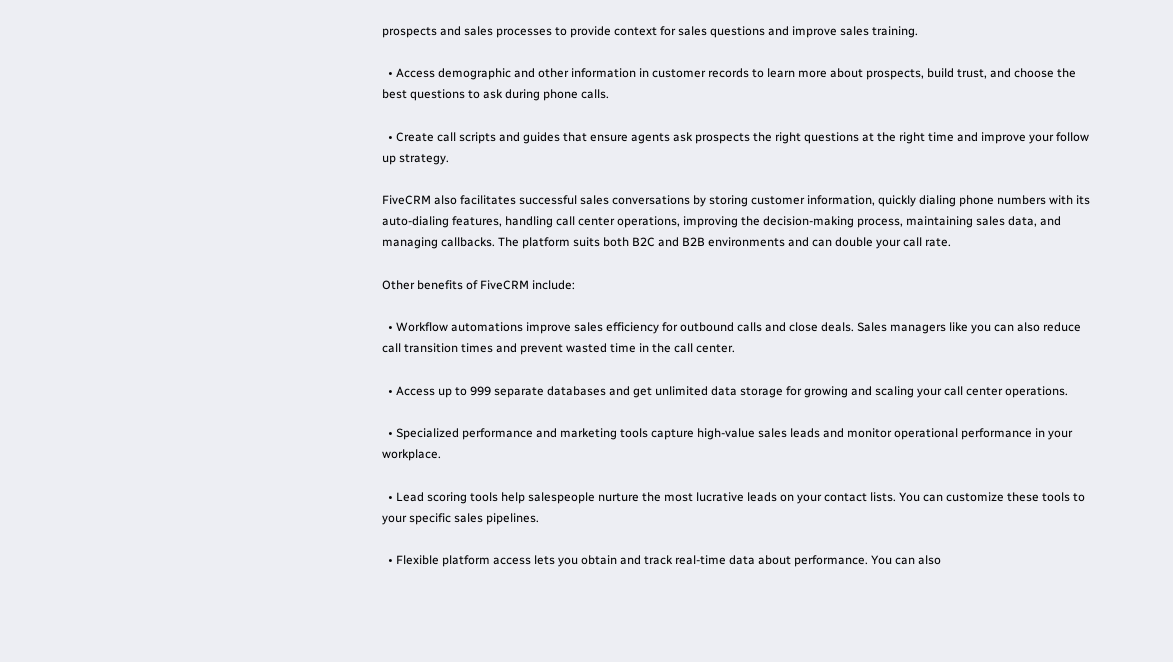prospects and sales processes to provide context for sales questions and improve sales training.

  • Access demographic and other information in customer records to learn more about prospects, build trust, and choose the best questions to ask during phone calls.

  • Create call scripts and guides that ensure agents ask prospects the right questions at the right time and improve your follow up strategy.

FiveCRM also facilitates successful sales conversations by storing customer information, quickly dialing phone numbers with its auto-dialing features, handling call center operations, improving the decision-making process, maintaining sales data, and managing callbacks. The platform suits both B2C and B2B environments and can double your call rate.

Other benefits of FiveCRM include:

  • Workflow automations improve sales efficiency for outbound calls and close deals. Sales managers like you can also reduce call transition times and prevent wasted time in the call center.

  • Access up to 999 separate databases and get unlimited data storage for growing and scaling your call center operations.

  • Specialized performance and marketing tools capture high-value sales leads and monitor operational performance in your workplace.

  • Lead scoring tools help salespeople nurture the most lucrative leads on your contact lists. You can customize these tools to your specific sales pipelines.

  • Flexible platform access lets you obtain and track real-time data about performance. You can also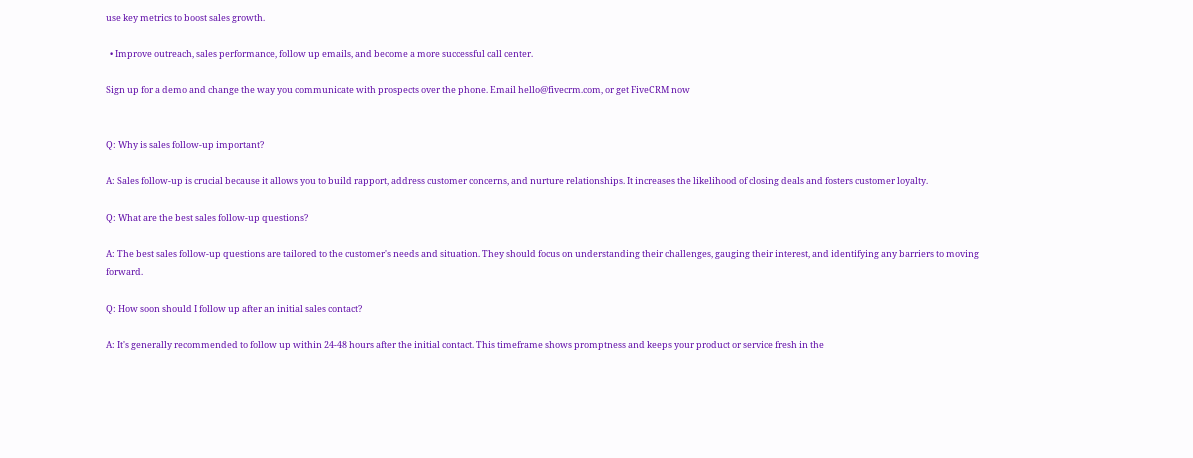use key metrics to boost sales growth.

  • Improve outreach, sales performance, follow up emails, and become a more successful call center.

Sign up for a demo and change the way you communicate with prospects over the phone. Email hello@fivecrm.com, or get FiveCRM now


Q: Why is sales follow-up important?

A: Sales follow-up is crucial because it allows you to build rapport, address customer concerns, and nurture relationships. It increases the likelihood of closing deals and fosters customer loyalty.

Q: What are the best sales follow-up questions?

A: The best sales follow-up questions are tailored to the customer's needs and situation. They should focus on understanding their challenges, gauging their interest, and identifying any barriers to moving forward.

Q: How soon should I follow up after an initial sales contact?

A: It's generally recommended to follow up within 24-48 hours after the initial contact. This timeframe shows promptness and keeps your product or service fresh in the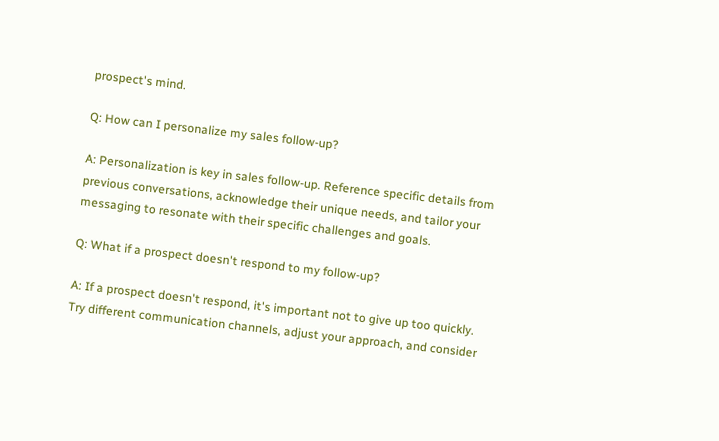prospect's mind.

Q: How can I personalize my sales follow-up?

A: Personalization is key in sales follow-up. Reference specific details from previous conversations, acknowledge their unique needs, and tailor your messaging to resonate with their specific challenges and goals.

Q: What if a prospect doesn't respond to my follow-up?

A: If a prospect doesn't respond, it's important not to give up too quickly. Try different communication channels, adjust your approach, and consider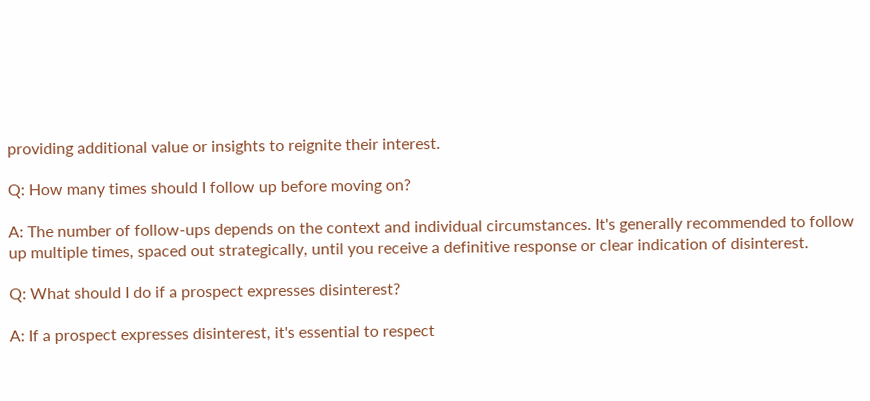providing additional value or insights to reignite their interest.

Q: How many times should I follow up before moving on?

A: The number of follow-ups depends on the context and individual circumstances. It's generally recommended to follow up multiple times, spaced out strategically, until you receive a definitive response or clear indication of disinterest.

Q: What should I do if a prospect expresses disinterest?

A: If a prospect expresses disinterest, it's essential to respect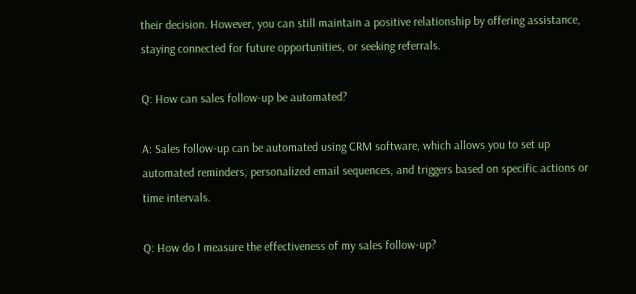their decision. However, you can still maintain a positive relationship by offering assistance, staying connected for future opportunities, or seeking referrals.

Q: How can sales follow-up be automated?

A: Sales follow-up can be automated using CRM software, which allows you to set up automated reminders, personalized email sequences, and triggers based on specific actions or time intervals.

Q: How do I measure the effectiveness of my sales follow-up?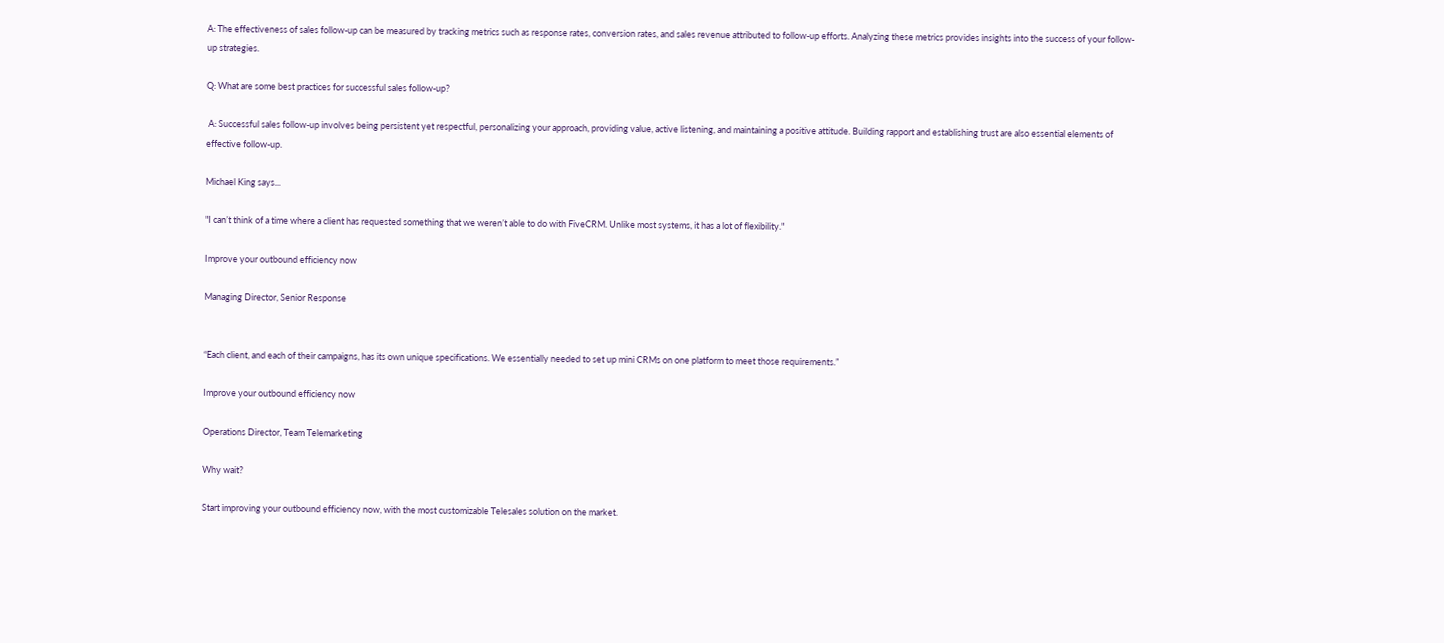A: The effectiveness of sales follow-up can be measured by tracking metrics such as response rates, conversion rates, and sales revenue attributed to follow-up efforts. Analyzing these metrics provides insights into the success of your follow-up strategies.

Q: What are some best practices for successful sales follow-up?

 A: Successful sales follow-up involves being persistent yet respectful, personalizing your approach, providing value, active listening, and maintaining a positive attitude. Building rapport and establishing trust are also essential elements of effective follow-up.

Michael King says...

"I can’t think of a time where a client has requested something that we weren’t able to do with FiveCRM. Unlike most systems, it has a lot of flexibility."

Improve your outbound efficiency now

Managing Director, Senior Response


“Each client, and each of their campaigns, has its own unique specifications. We essentially needed to set up mini CRMs on one platform to meet those requirements.”

Improve your outbound efficiency now

Operations Director, Team Telemarketing

Why wait?

Start improving your outbound efficiency now, with the most customizable Telesales solution on the market.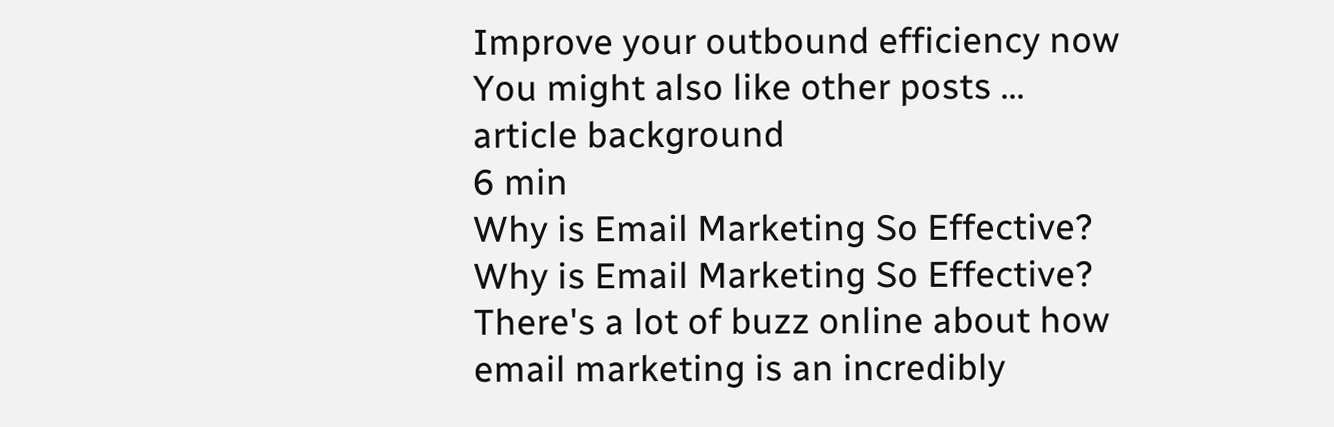Improve your outbound efficiency now
You might also like other posts ...
article background
6 min
Why is Email Marketing So Effective?
Why is Email Marketing So Effective? There's a lot of buzz online about how email marketing is an incredibly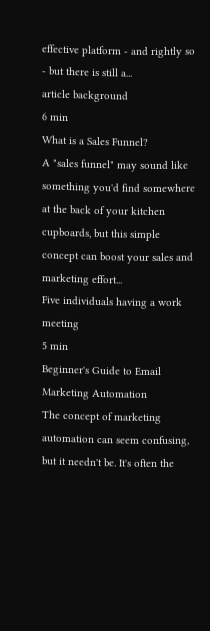effective platform - and rightly so - but there is still a...
article background
6 min
What is a Sales Funnel?
A "sales funnel" may sound like something you'd find somewhere at the back of your kitchen cupboards, but this simple concept can boost your sales and marketing effort...
Five individuals having a work meeting
5 min
Beginner's Guide to Email Marketing Automation
The concept of marketing automation can seem confusing, but it needn't be. It's often the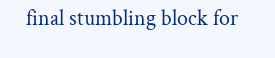final stumbling block for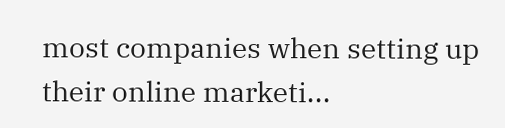most companies when setting up their online marketi...